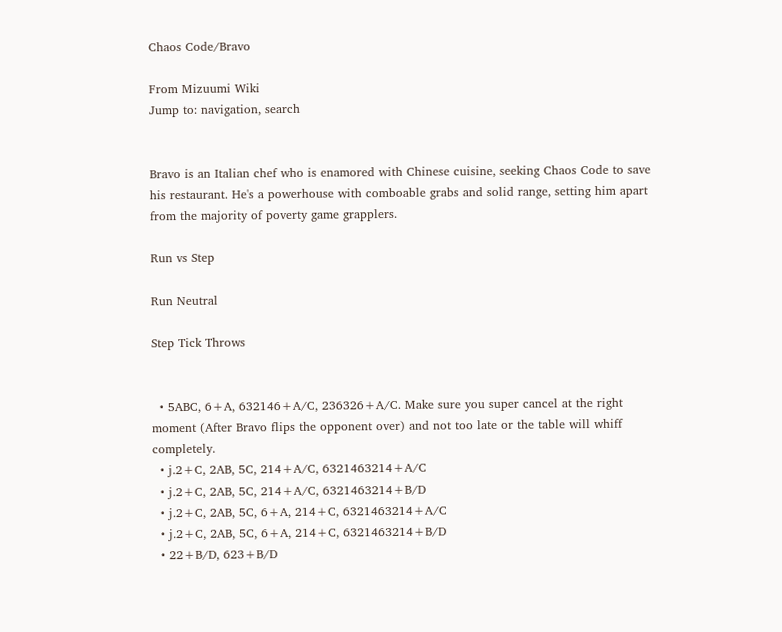Chaos Code/Bravo

From Mizuumi Wiki
Jump to: navigation, search


Bravo is an Italian chef who is enamored with Chinese cuisine, seeking Chaos Code to save his restaurant. He's a powerhouse with comboable grabs and solid range, setting him apart from the majority of poverty game grapplers.

Run vs Step

Run Neutral

Step Tick Throws


  • 5ABC, 6+A, 632146+A/C, 236326+A/C. Make sure you super cancel at the right moment (After Bravo flips the opponent over) and not too late or the table will whiff completely.
  • j.2+C, 2AB, 5C, 214+A/C, 6321463214+A/C
  • j.2+C, 2AB, 5C, 214+A/C, 6321463214+B/D
  • j.2+C, 2AB, 5C, 6+A, 214+C, 6321463214+A/C
  • j.2+C, 2AB, 5C, 6+A, 214+C, 6321463214+B/D
  • 22+B/D, 623+B/D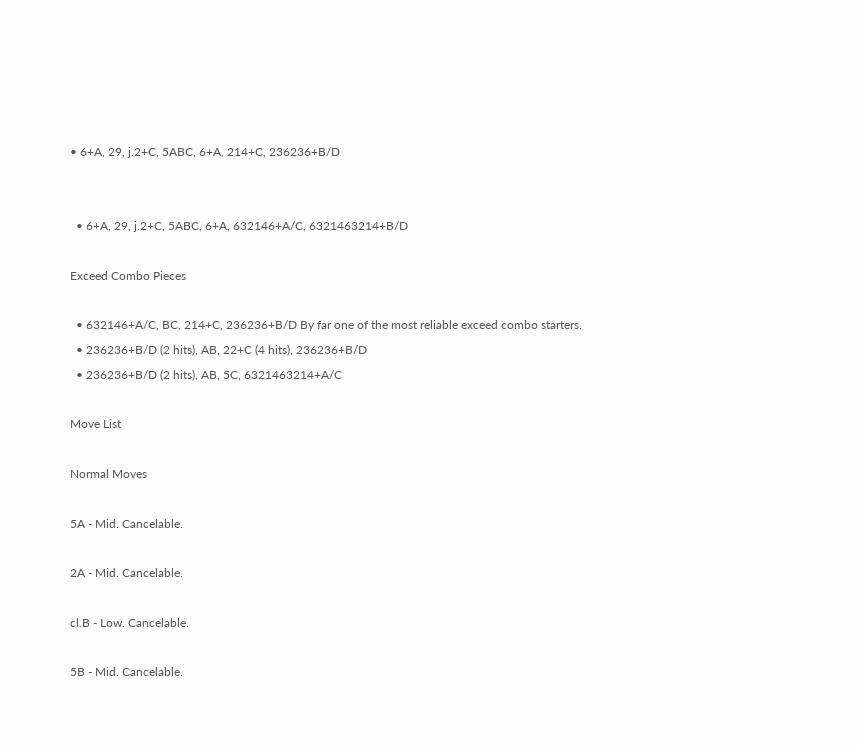• 6+A, 29, j.2+C, 5ABC, 6+A, 214+C, 236236+B/D


  • 6+A, 29, j.2+C, 5ABC, 6+A, 632146+A/C, 6321463214+B/D

Exceed Combo Pieces

  • 632146+A/C, BC, 214+C, 236236+B/D By far one of the most reliable exceed combo starters.
  • 236236+B/D (2 hits), AB, 22+C (4 hits), 236236+B/D
  • 236236+B/D (2 hits), AB, 5C, 6321463214+A/C

Move List

Normal Moves

5A - Mid. Cancelable.

2A - Mid. Cancelable.

cl.B - Low. Cancelable.

5B - Mid. Cancelable.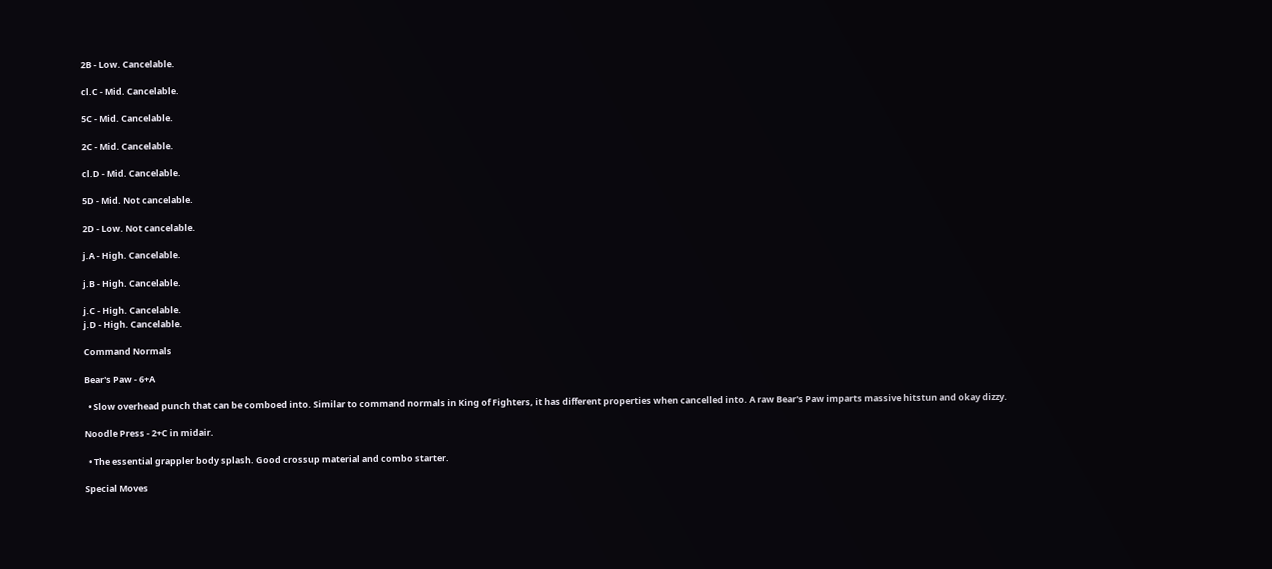2B - Low. Cancelable.

cl.C - Mid. Cancelable.

5C - Mid. Cancelable.

2C - Mid. Cancelable.

cl.D - Mid. Cancelable.

5D - Mid. Not cancelable.

2D - Low. Not cancelable.

j.A - High. Cancelable.

j.B - High. Cancelable.

j.C - High. Cancelable.
j.D - High. Cancelable.

Command Normals

Bear's Paw - 6+A

  • Slow overhead punch that can be comboed into. Similar to command normals in King of Fighters, it has different properties when cancelled into. A raw Bear's Paw imparts massive hitstun and okay dizzy.

Noodle Press - 2+C in midair.

  • The essential grappler body splash. Good crossup material and combo starter.

Special Moves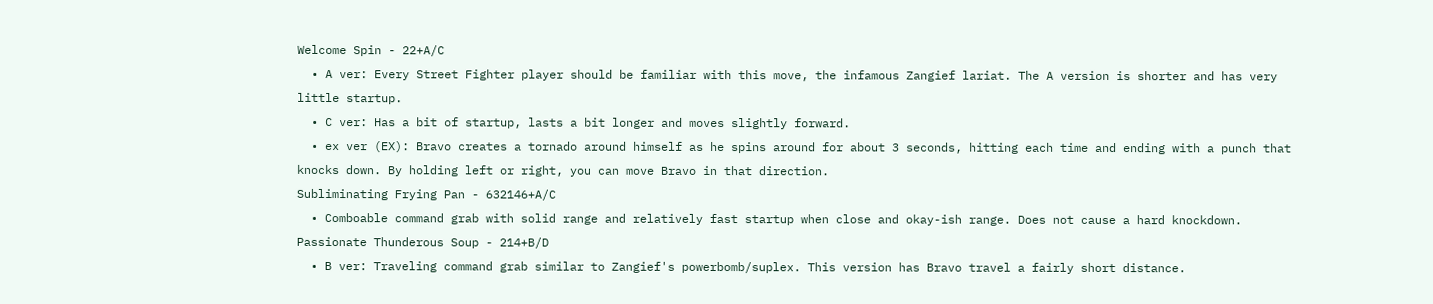Welcome Spin - 22+A/C
  • A ver: Every Street Fighter player should be familiar with this move, the infamous Zangief lariat. The A version is shorter and has very little startup.
  • C ver: Has a bit of startup, lasts a bit longer and moves slightly forward.
  • ex ver (EX): Bravo creates a tornado around himself as he spins around for about 3 seconds, hitting each time and ending with a punch that knocks down. By holding left or right, you can move Bravo in that direction.
Subliminating Frying Pan - 632146+A/C
  • Comboable command grab with solid range and relatively fast startup when close and okay-ish range. Does not cause a hard knockdown.
Passionate Thunderous Soup - 214+B/D
  • B ver: Traveling command grab similar to Zangief's powerbomb/suplex. This version has Bravo travel a fairly short distance.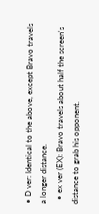• D ver: Identical to the above, except Bravo travels a longer distance.
  • ex ver (EX): Bravo travels about half the screen's distance to grab his opponent.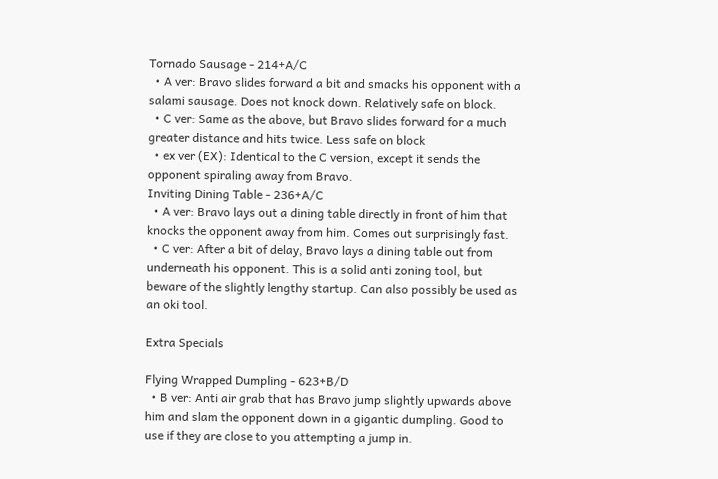Tornado Sausage - 214+A/C
  • A ver: Bravo slides forward a bit and smacks his opponent with a salami sausage. Does not knock down. Relatively safe on block.
  • C ver: Same as the above, but Bravo slides forward for a much greater distance and hits twice. Less safe on block
  • ex ver (EX): Identical to the C version, except it sends the opponent spiraling away from Bravo.
Inviting Dining Table - 236+A/C
  • A ver: Bravo lays out a dining table directly in front of him that knocks the opponent away from him. Comes out surprisingly fast.
  • C ver: After a bit of delay, Bravo lays a dining table out from underneath his opponent. This is a solid anti zoning tool, but beware of the slightly lengthy startup. Can also possibly be used as an oki tool.

Extra Specials

Flying Wrapped Dumpling - 623+B/D
  • B ver: Anti air grab that has Bravo jump slightly upwards above him and slam the opponent down in a gigantic dumpling. Good to use if they are close to you attempting a jump in.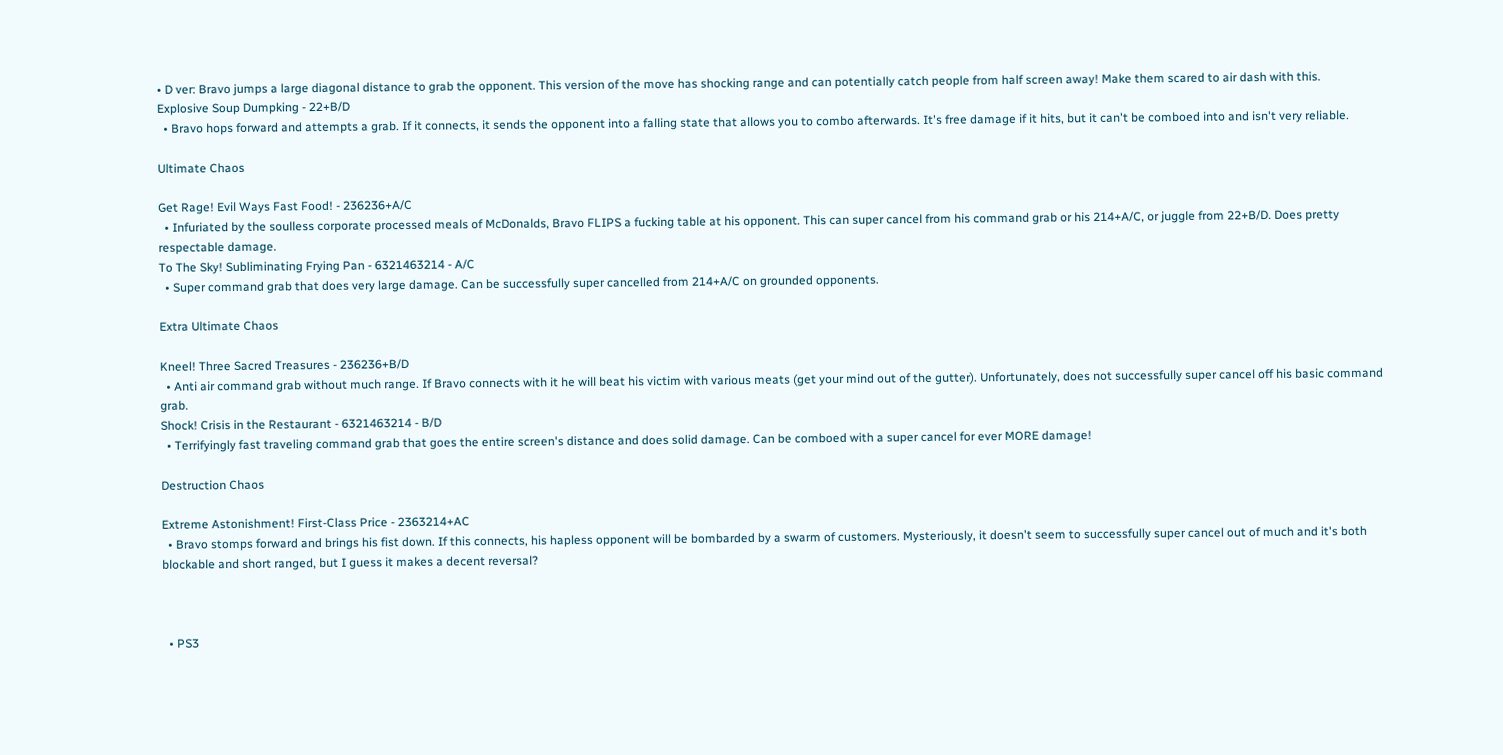• D ver: Bravo jumps a large diagonal distance to grab the opponent. This version of the move has shocking range and can potentially catch people from half screen away! Make them scared to air dash with this.
Explosive Soup Dumpking - 22+B/D
  • Bravo hops forward and attempts a grab. If it connects, it sends the opponent into a falling state that allows you to combo afterwards. It's free damage if it hits, but it can't be comboed into and isn't very reliable.

Ultimate Chaos

Get Rage! Evil Ways Fast Food! - 236236+A/C
  • Infuriated by the soulless corporate processed meals of McDonalds, Bravo FLIPS a fucking table at his opponent. This can super cancel from his command grab or his 214+A/C, or juggle from 22+B/D. Does pretty respectable damage.
To The Sky! Subliminating Frying Pan - 6321463214 - A/C
  • Super command grab that does very large damage. Can be successfully super cancelled from 214+A/C on grounded opponents.

Extra Ultimate Chaos

Kneel! Three Sacred Treasures - 236236+B/D
  • Anti air command grab without much range. If Bravo connects with it he will beat his victim with various meats (get your mind out of the gutter). Unfortunately, does not successfully super cancel off his basic command grab.
Shock! Crisis in the Restaurant - 6321463214 - B/D
  • Terrifyingly fast traveling command grab that goes the entire screen's distance and does solid damage. Can be comboed with a super cancel for ever MORE damage!

Destruction Chaos

Extreme Astonishment! First-Class Price - 2363214+AC
  • Bravo stomps forward and brings his fist down. If this connects, his hapless opponent will be bombarded by a swarm of customers. Mysteriously, it doesn't seem to successfully super cancel out of much and it's both blockable and short ranged, but I guess it makes a decent reversal?



  • PS3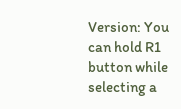Version: You can hold R1 button while selecting a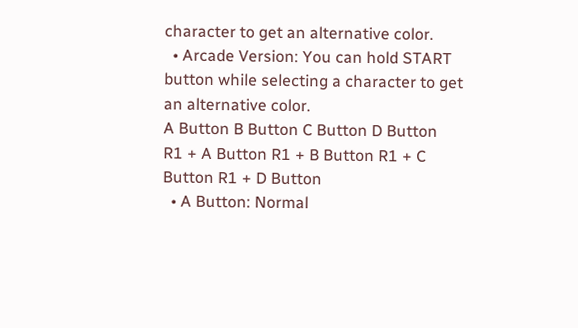character to get an alternative color.
  • Arcade Version: You can hold START button while selecting a character to get an alternative color.
A Button B Button C Button D Button
R1 + A Button R1 + B Button R1 + C Button R1 + D Button
  • A Button: Normal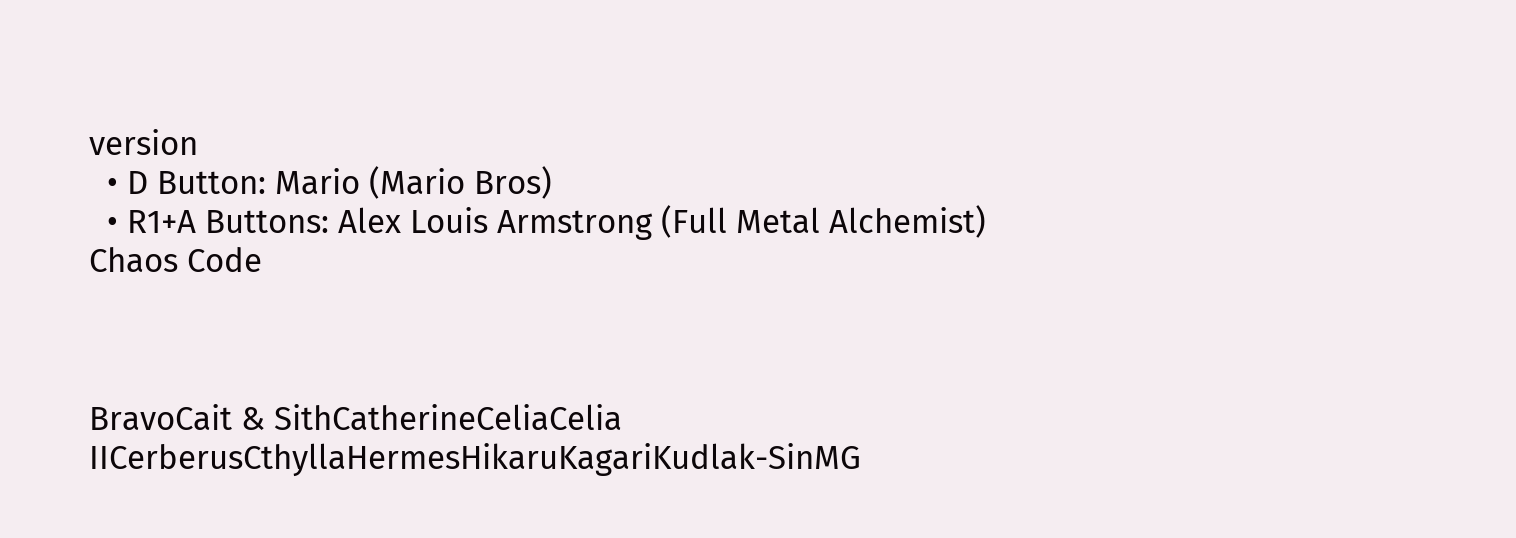version
  • D Button: Mario (Mario Bros)
  • R1+A Buttons: Alex Louis Armstrong (Full Metal Alchemist)
Chaos Code



BravoCait & SithCatherineCeliaCelia IICerberusCthyllaHermesHikaruKagariKudlak-SinMG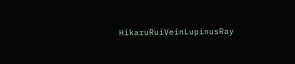HikaruRuiVeinLupinusRay